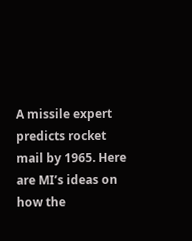A missile expert predicts rocket mail by 1965. Here are MI’s ideas on how the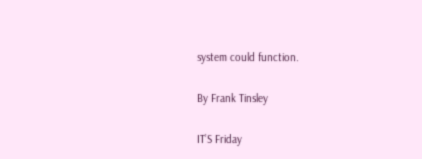system could function.

By Frank Tinsley

IT’S Friday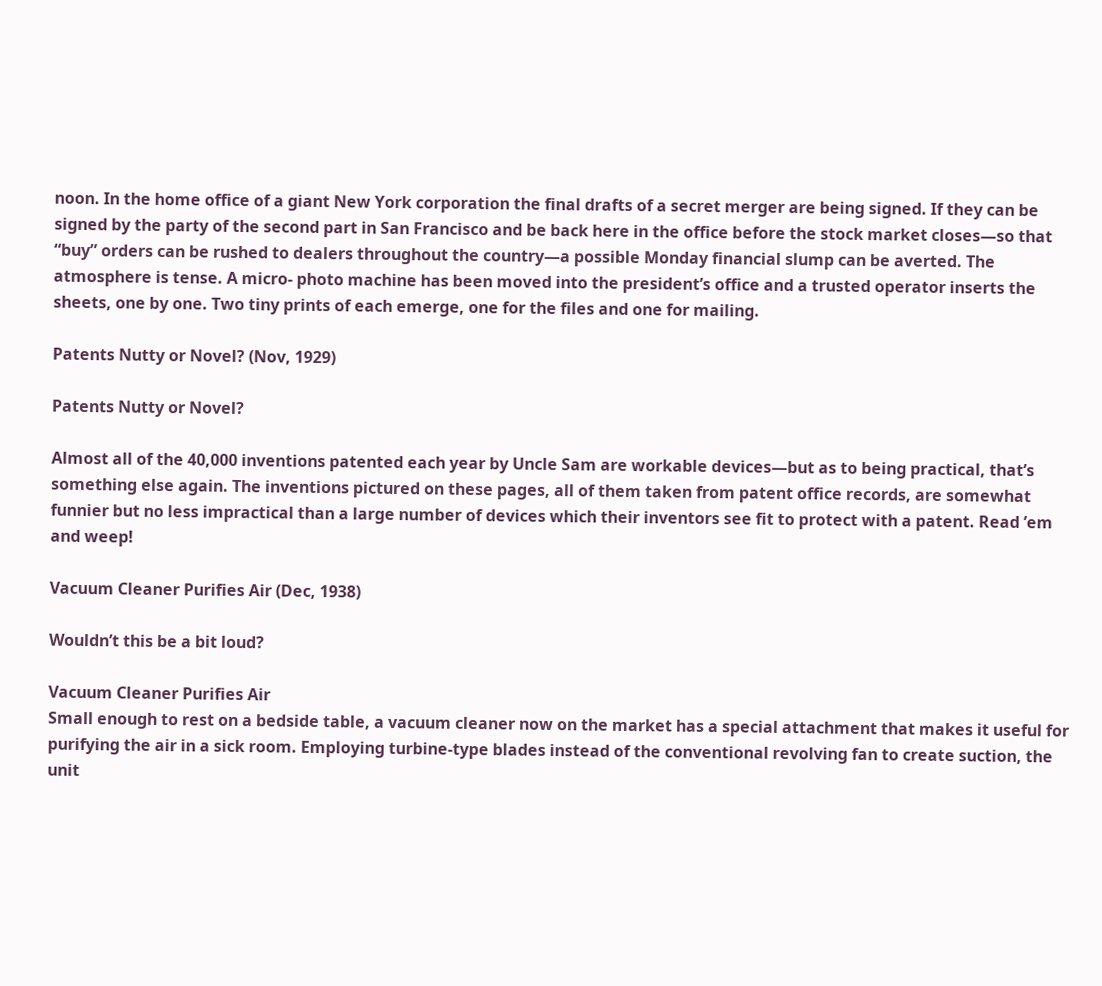noon. In the home office of a giant New York corporation the final drafts of a secret merger are being signed. If they can be signed by the party of the second part in San Francisco and be back here in the office before the stock market closes—so that “buy” orders can be rushed to dealers throughout the country—a possible Monday financial slump can be averted. The atmosphere is tense. A micro- photo machine has been moved into the president’s office and a trusted operator inserts the sheets, one by one. Two tiny prints of each emerge, one for the files and one for mailing.

Patents Nutty or Novel? (Nov, 1929)

Patents Nutty or Novel?

Almost all of the 40,000 inventions patented each year by Uncle Sam are workable devices—but as to being practical, that’s something else again. The inventions pictured on these pages, all of them taken from patent office records, are somewhat funnier but no less impractical than a large number of devices which their inventors see fit to protect with a patent. Read ’em and weep!

Vacuum Cleaner Purifies Air (Dec, 1938)

Wouldn’t this be a bit loud?

Vacuum Cleaner Purifies Air
Small enough to rest on a bedside table, a vacuum cleaner now on the market has a special attachment that makes it useful for purifying the air in a sick room. Employing turbine-type blades instead of the conventional revolving fan to create suction, the unit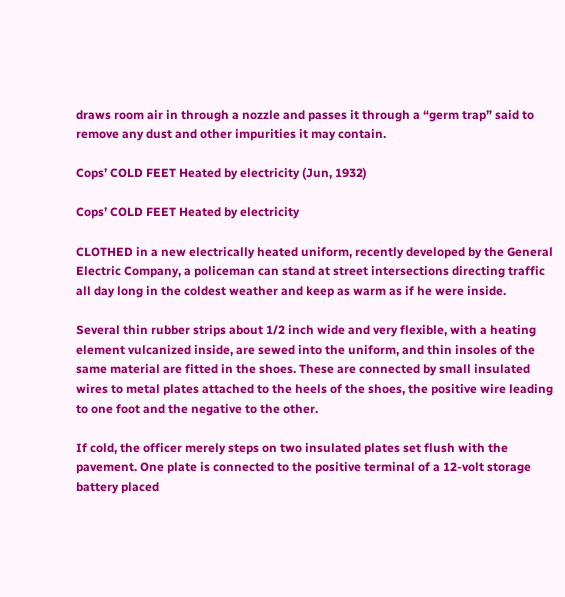draws room air in through a nozzle and passes it through a “germ trap” said to remove any dust and other impurities it may contain.

Cops’ COLD FEET Heated by electricity (Jun, 1932)

Cops’ COLD FEET Heated by electricity

CLOTHED in a new electrically heated uniform, recently developed by the General Electric Company, a policeman can stand at street intersections directing traffic all day long in the coldest weather and keep as warm as if he were inside.

Several thin rubber strips about 1/2 inch wide and very flexible, with a heating element vulcanized inside, are sewed into the uniform, and thin insoles of the same material are fitted in the shoes. These are connected by small insulated wires to metal plates attached to the heels of the shoes, the positive wire leading to one foot and the negative to the other.

If cold, the officer merely steps on two insulated plates set flush with the pavement. One plate is connected to the positive terminal of a 12-volt storage battery placed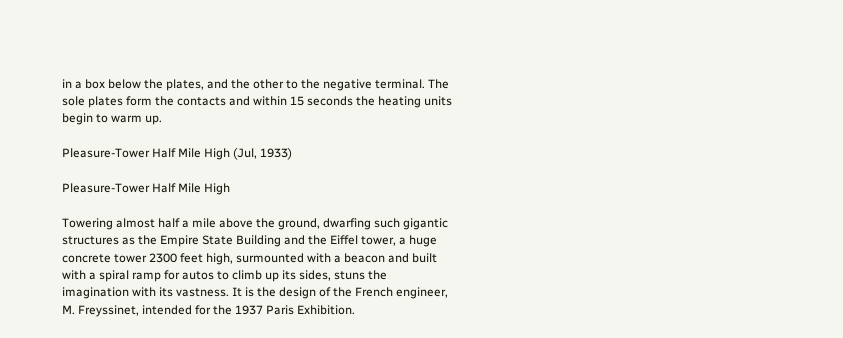in a box below the plates, and the other to the negative terminal. The sole plates form the contacts and within 15 seconds the heating units begin to warm up.

Pleasure-Tower Half Mile High (Jul, 1933)

Pleasure-Tower Half Mile High

Towering almost half a mile above the ground, dwarfing such gigantic structures as the Empire State Building and the Eiffel tower, a huge concrete tower 2300 feet high, surmounted with a beacon and built with a spiral ramp for autos to climb up its sides, stuns the imagination with its vastness. It is the design of the French engineer, M. Freyssinet, intended for the 1937 Paris Exhibition.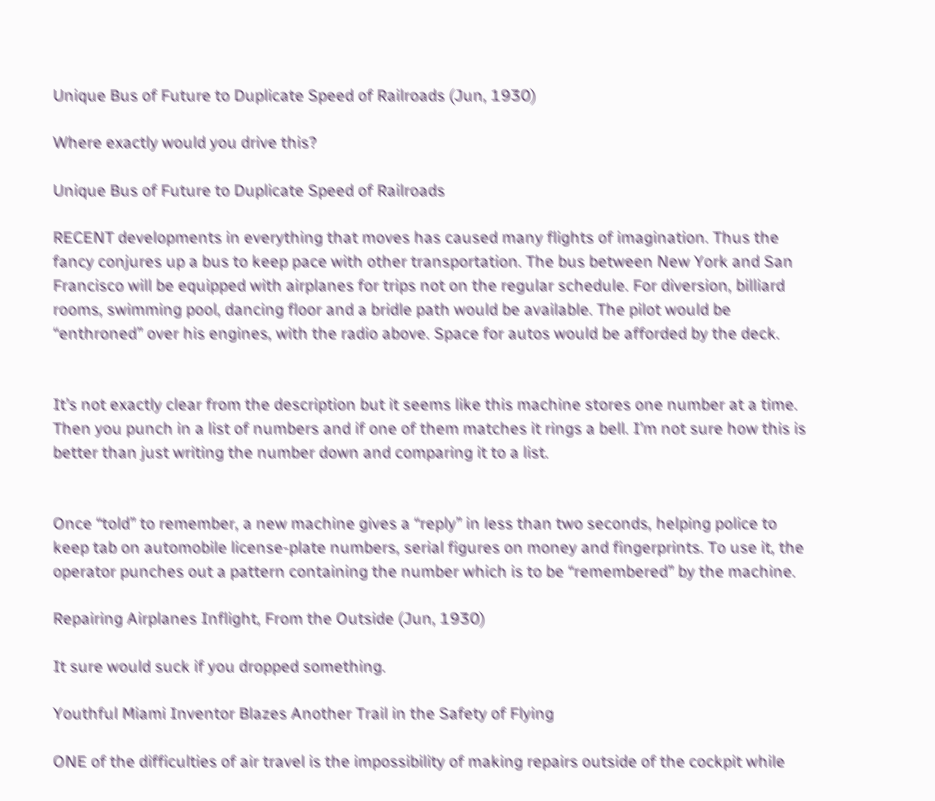Unique Bus of Future to Duplicate Speed of Railroads (Jun, 1930)

Where exactly would you drive this?

Unique Bus of Future to Duplicate Speed of Railroads

RECENT developments in everything that moves has caused many flights of imagination. Thus the fancy conjures up a bus to keep pace with other transportation. The bus between New York and San Francisco will be equipped with airplanes for trips not on the regular schedule. For diversion, billiard rooms, swimming pool, dancing floor and a bridle path would be available. The pilot would be “enthroned” over his engines, with the radio above. Space for autos would be afforded by the deck.


It’s not exactly clear from the description but it seems like this machine stores one number at a time. Then you punch in a list of numbers and if one of them matches it rings a bell. I’m not sure how this is better than just writing the number down and comparing it to a list.


Once “told” to remember, a new machine gives a “reply” in less than two seconds, helping police to keep tab on automobile license-plate numbers, serial figures on money and fingerprints. To use it, the operator punches out a pattern containing the number which is to be “remembered” by the machine.

Repairing Airplanes Inflight, From the Outside (Jun, 1930)

It sure would suck if you dropped something.

Youthful Miami Inventor Blazes Another Trail in the Safety of Flying

ONE of the difficulties of air travel is the impossibility of making repairs outside of the cockpit while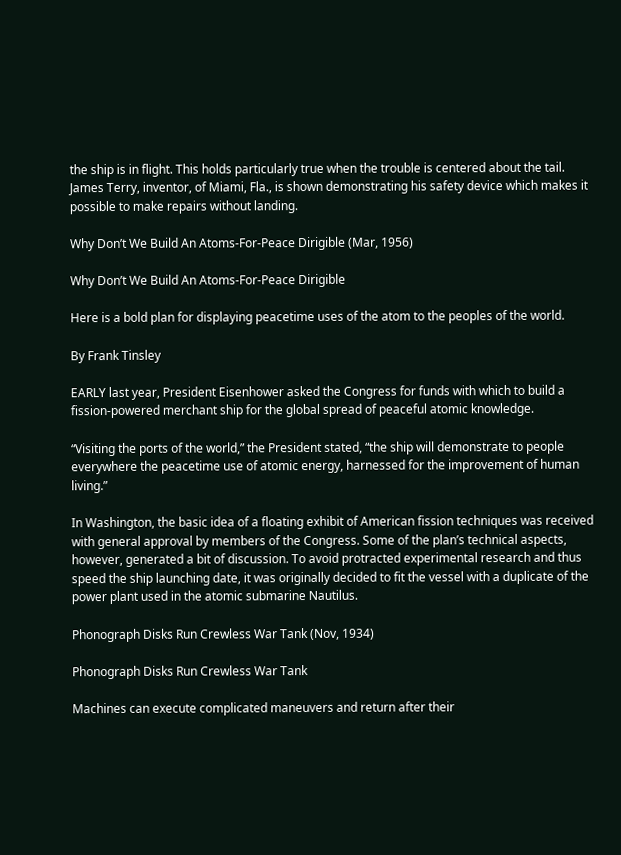the ship is in flight. This holds particularly true when the trouble is centered about the tail. James Terry, inventor, of Miami, Fla., is shown demonstrating his safety device which makes it possible to make repairs without landing.

Why Don’t We Build An Atoms-For-Peace Dirigible (Mar, 1956)

Why Don’t We Build An Atoms-For-Peace Dirigible

Here is a bold plan for displaying peacetime uses of the atom to the peoples of the world.

By Frank Tinsley

EARLY last year, President Eisenhower asked the Congress for funds with which to build a fission-powered merchant ship for the global spread of peaceful atomic knowledge.

“Visiting the ports of the world,” the President stated, “the ship will demonstrate to people everywhere the peacetime use of atomic energy, harnessed for the improvement of human living.”

In Washington, the basic idea of a floating exhibit of American fission techniques was received with general approval by members of the Congress. Some of the plan’s technical aspects, however, generated a bit of discussion. To avoid protracted experimental research and thus speed the ship launching date, it was originally decided to fit the vessel with a duplicate of the power plant used in the atomic submarine Nautilus.

Phonograph Disks Run Crewless War Tank (Nov, 1934)

Phonograph Disks Run Crewless War Tank

Machines can execute complicated maneuvers and return after their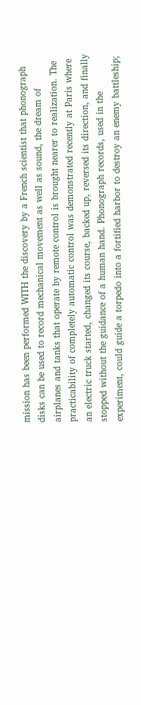mission has been performed WITH the discovery by a French scientist that phonograph disks can be used to record mechanical movement as well as sound, the dream of airplanes and tanks that operate by remote control is brought nearer to realization. The practicability of completely automatic control was demonstrated recently at Paris where an electric truck started, changed its course, backed up, reversed its direction, and finally stopped without the guidance of a human hand. Phonograph records, used in the experiment, could guide a torpedo into a fortified harbor to destroy an enemy battleship;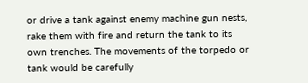or drive a tank against enemy machine gun nests, rake them with fire and return the tank to its own trenches. The movements of the torpedo or tank would be carefully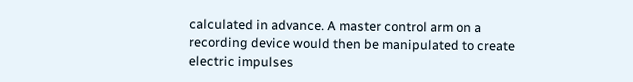calculated in advance. A master control arm on a recording device would then be manipulated to create electric impulses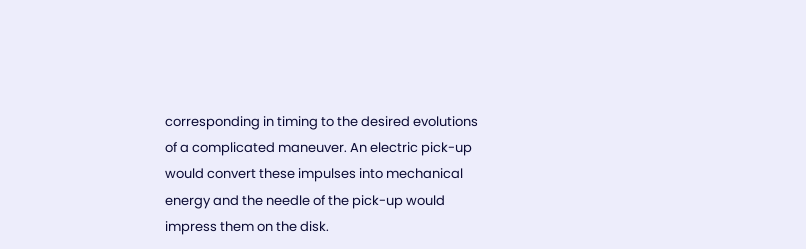corresponding in timing to the desired evolutions of a complicated maneuver. An electric pick-up would convert these impulses into mechanical energy and the needle of the pick-up would impress them on the disk.